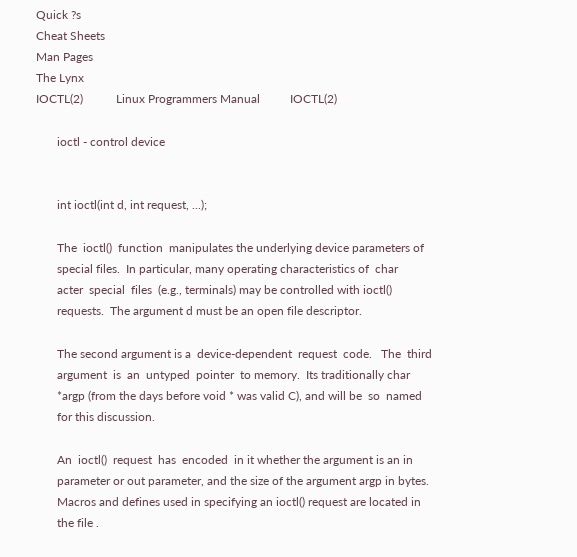Quick ?s
Cheat Sheets
Man Pages
The Lynx
IOCTL(2)           Linux Programmers Manual          IOCTL(2)

       ioctl - control device


       int ioctl(int d, int request, ...);

       The  ioctl()  function  manipulates the underlying device parameters of
       special files.  In particular, many operating characteristics of  char
       acter  special  files  (e.g., terminals) may be controlled with ioctl()
       requests.  The argument d must be an open file descriptor.

       The second argument is a  device-dependent  request  code.   The  third
       argument  is  an  untyped  pointer  to memory.  Its traditionally char
       *argp (from the days before void * was valid C), and will be  so  named
       for this discussion.

       An  ioctl()  request  has  encoded  in it whether the argument is an in
       parameter or out parameter, and the size of the argument argp in bytes.
       Macros and defines used in specifying an ioctl() request are located in
       the file .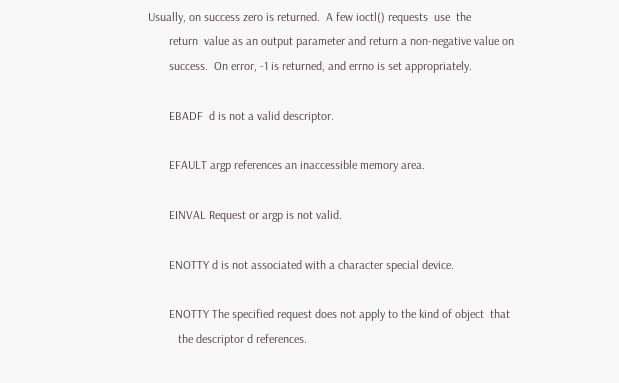Usually, on success zero is returned.  A few ioctl() requests  use  the
       return  value as an output parameter and return a non-negative value on
       success.  On error, -1 is returned, and errno is set appropriately.

       EBADF  d is not a valid descriptor.

       EFAULT argp references an inaccessible memory area.

       EINVAL Request or argp is not valid.

       ENOTTY d is not associated with a character special device.

       ENOTTY The specified request does not apply to the kind of object  that
          the descriptor d references.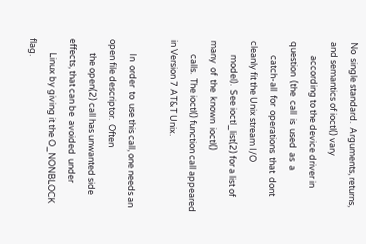No  single standard.  Arguments, returns, and semantics of ioctl() vary
       according to the device driver in question  (the  call  is  used  as  a
       catch-all  for  operations  that  dont cleanly fit the Unix stream I/O
       model).  See ioctl_list(2) for a list of  many  of  the  known  ioctl()
       calls.  The ioctl() function call appeared in Version 7 AT&T Unix.

       In  order  to  use this call, one needs an open file descriptor.  Often
       the open(2) call has unwanted side effects, that can be  avoided  under
       Linux by giving it the O_NONBLOCK flag.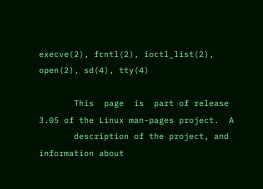execve(2), fcntl(2), ioctl_list(2), open(2), sd(4), tty(4)

       This  page  is  part of release 3.05 of the Linux man-pages project.  A
       description of the project, and information about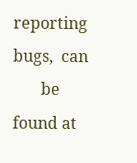reporting  bugs,  can
       be found at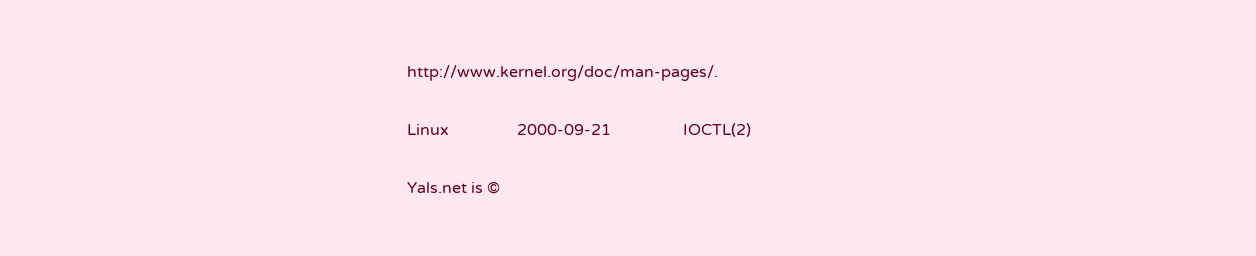http://www.kernel.org/doc/man-pages/.

Linux                 2000-09-21                  IOCTL(2)

Yals.net is ©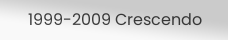1999-2009 Crescendo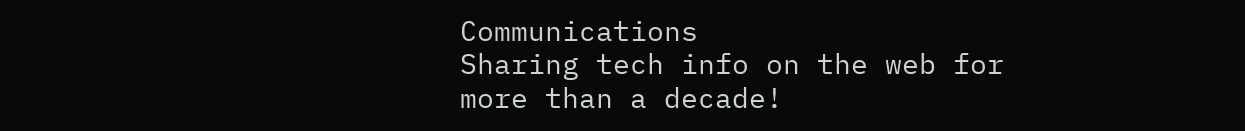Communications
Sharing tech info on the web for more than a decade!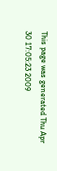This page was generated Thu Apr 30 17:05:23 2009